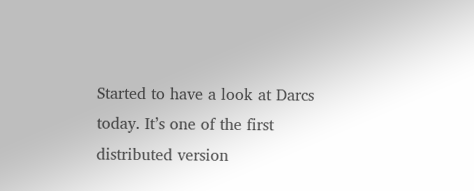Started to have a look at Darcs today. It’s one of the first distributed version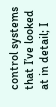control systems that I’ve looked at in detail; I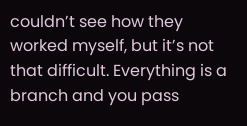couldn’t see how they worked myself, but it’s not that difficult. Everything is a branch and you pass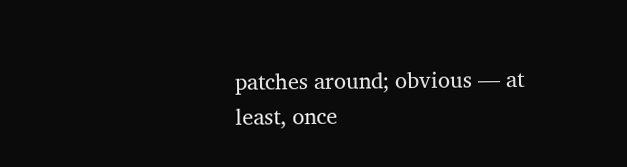patches around; obvious — at least, once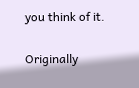you think of it.

Originally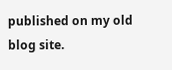published on my old blog site.